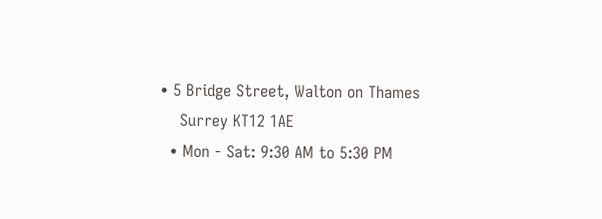• 5 Bridge Street, Walton on Thames
    Surrey KT12 1AE
  • Mon - Sat: 9:30 AM to 5:30 PM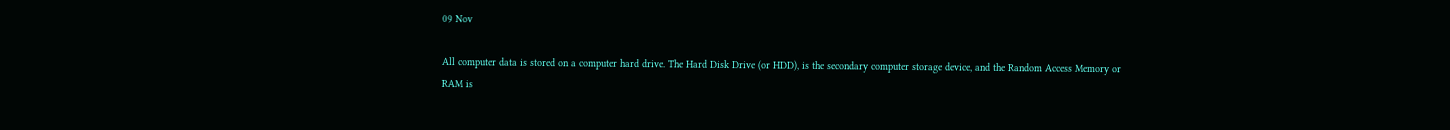09 Nov

All computer data is stored on a computer hard drive. The Hard Disk Drive (or HDD), is the secondary computer storage device, and the Random Access Memory or RAM is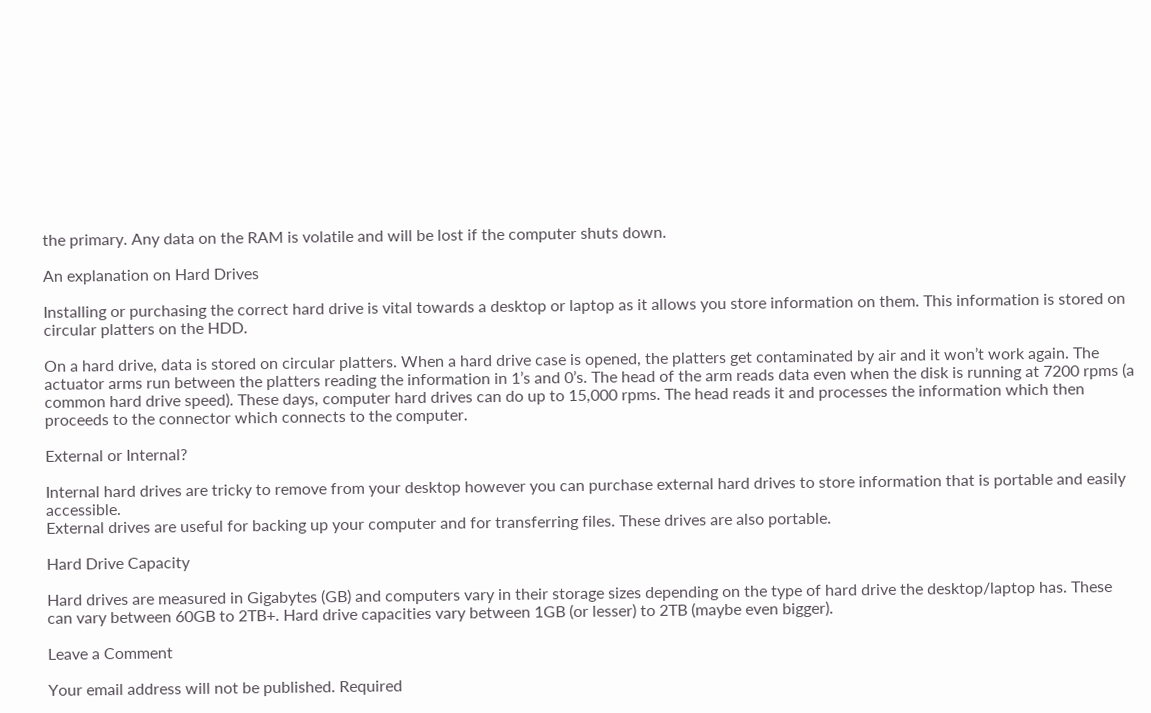the primary. Any data on the RAM is volatile and will be lost if the computer shuts down.

An explanation on Hard Drives

Installing or purchasing the correct hard drive is vital towards a desktop or laptop as it allows you store information on them. This information is stored on circular platters on the HDD.

On a hard drive, data is stored on circular platters. When a hard drive case is opened, the platters get contaminated by air and it won’t work again. The actuator arms run between the platters reading the information in 1’s and 0’s. The head of the arm reads data even when the disk is running at 7200 rpms (a common hard drive speed). These days, computer hard drives can do up to 15,000 rpms. The head reads it and processes the information which then proceeds to the connector which connects to the computer.

External or Internal?

Internal hard drives are tricky to remove from your desktop however you can purchase external hard drives to store information that is portable and easily accessible.
External drives are useful for backing up your computer and for transferring files. These drives are also portable.

Hard Drive Capacity

Hard drives are measured in Gigabytes (GB) and computers vary in their storage sizes depending on the type of hard drive the desktop/laptop has. These can vary between 60GB to 2TB+. Hard drive capacities vary between 1GB (or lesser) to 2TB (maybe even bigger).

Leave a Comment

Your email address will not be published. Required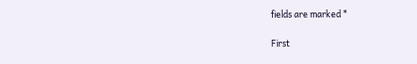fields are marked *

First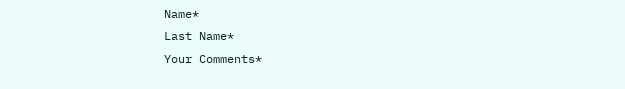Name*
Last Name*
Your Comments*